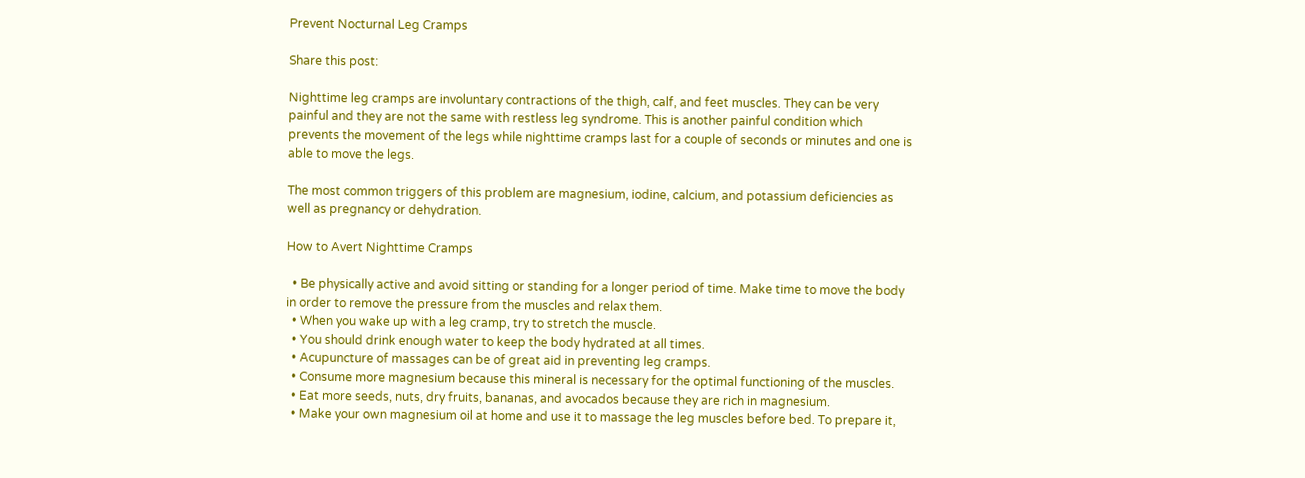Prevent Nocturnal Leg Cramps

Share this post:

Nighttime leg cramps are involuntary contractions of the thigh, calf, and feet muscles. They can be very painful and they are not the same with restless leg syndrome. This is another painful condition which prevents the movement of the legs while nighttime cramps last for a couple of seconds or minutes and one is able to move the legs.

The most common triggers of this problem are magnesium, iodine, calcium, and potassium deficiencies as well as pregnancy or dehydration.

How to Avert Nighttime Cramps

  • Be physically active and avoid sitting or standing for a longer period of time. Make time to move the body in order to remove the pressure from the muscles and relax them.
  • When you wake up with a leg cramp, try to stretch the muscle.
  • You should drink enough water to keep the body hydrated at all times.
  • Acupuncture of massages can be of great aid in preventing leg cramps.
  • Consume more magnesium because this mineral is necessary for the optimal functioning of the muscles.
  • Eat more seeds, nuts, dry fruits, bananas, and avocados because they are rich in magnesium.
  • Make your own magnesium oil at home and use it to massage the leg muscles before bed. To prepare it,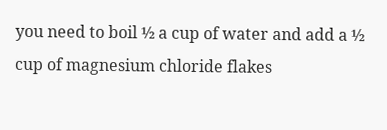you need to boil ½ a cup of water and add a ½ cup of magnesium chloride flakes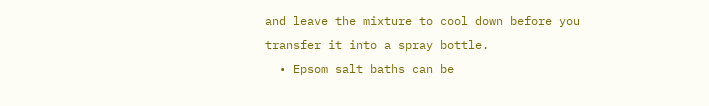and leave the mixture to cool down before you transfer it into a spray bottle.
  • Epsom salt baths can be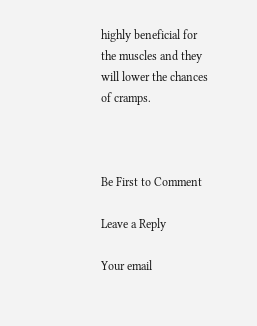highly beneficial for the muscles and they will lower the chances of cramps.



Be First to Comment

Leave a Reply

Your email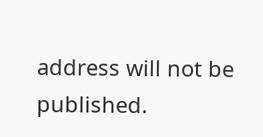address will not be published.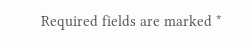Required fields are marked *